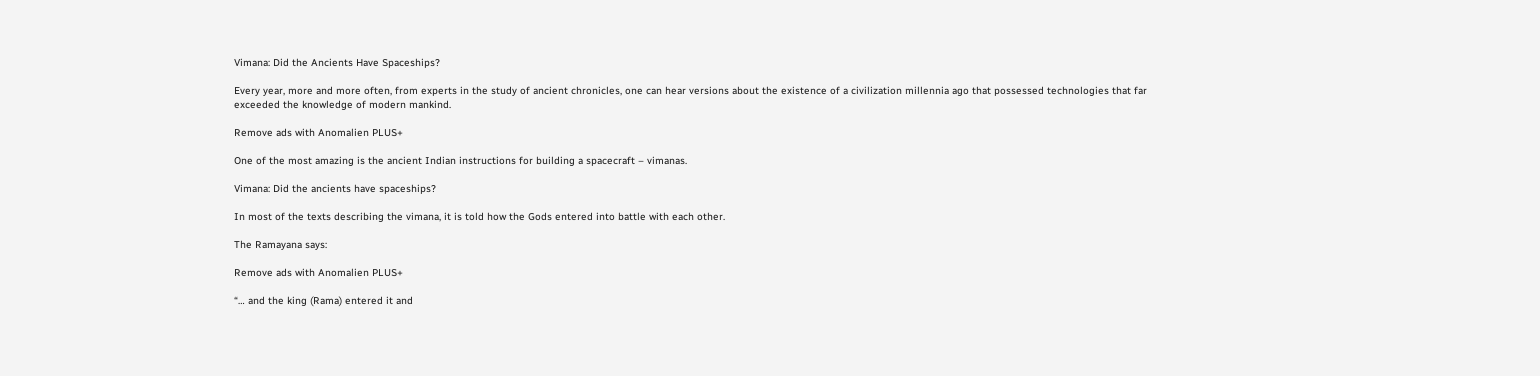Vimana: Did the Ancients Have Spaceships?

Every year, more and more often, from experts in the study of ancient chronicles, one can hear versions about the existence of a civilization millennia ago that possessed technologies that far exceeded the knowledge of modern mankind.

Remove ads with Anomalien PLUS+

One of the most amazing is the ancient Indian instructions for building a spacecraft – vimanas.

Vimana: Did the ancients have spaceships?

In most of the texts describing the vimana, it is told how the Gods entered into battle with each other.

The Ramayana says:

Remove ads with Anomalien PLUS+

“… and the king (Rama) entered it and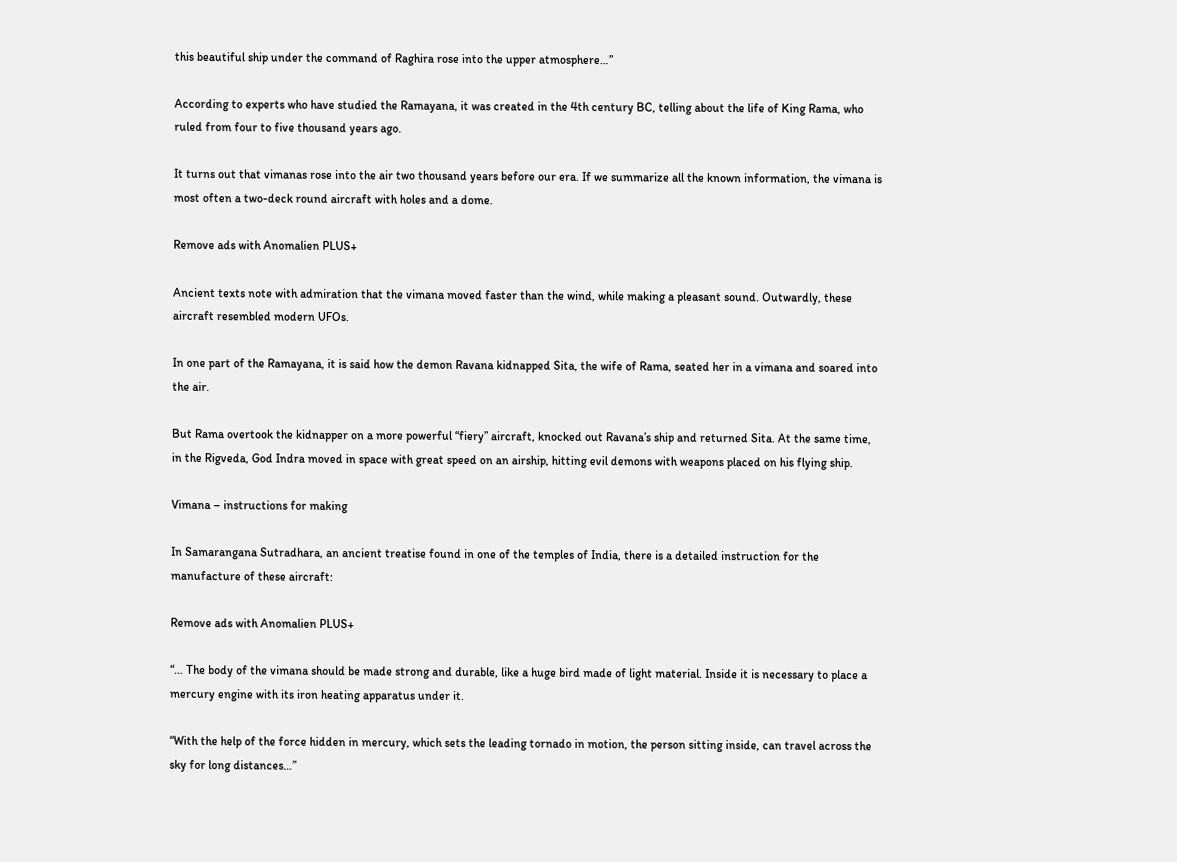this beautiful ship under the command of Raghira rose into the upper atmosphere…”

According to experts who have studied the Ramayana, it was created in the 4th century BC, telling about the life of King Rama, who ruled from four to five thousand years ago.

It turns out that vimanas rose into the air two thousand years before our era. If we summarize all the known information, the vimana is most often a two-deck round aircraft with holes and a dome.

Remove ads with Anomalien PLUS+

Ancient texts note with admiration that the vimana moved faster than the wind, while making a pleasant sound. Outwardly, these aircraft resembled modern UFOs.

In one part of the Ramayana, it is said how the demon Ravana kidnapped Sita, the wife of Rama, seated her in a vimana and soared into the air.

But Rama overtook the kidnapper on a more powerful “fiery” aircraft, knocked out Ravana’s ship and returned Sita. At the same time, in the Rigveda, God Indra moved in space with great speed on an airship, hitting evil demons with weapons placed on his flying ship.

Vimana – instructions for making

In Samarangana Sutradhara, an ancient treatise found in one of the temples of India, there is a detailed instruction for the manufacture of these aircraft:

Remove ads with Anomalien PLUS+

“… The body of the vimana should be made strong and durable, like a huge bird made of light material. Inside it is necessary to place a mercury engine with its iron heating apparatus under it.

“With the help of the force hidden in mercury, which sets the leading tornado in motion, the person sitting inside, can travel across the sky for long distances…”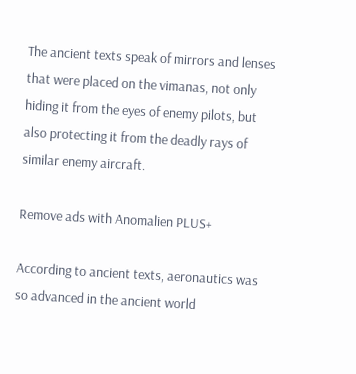The ancient texts speak of mirrors and lenses that were placed on the vimanas, not only hiding it from the eyes of enemy pilots, but also protecting it from the deadly rays of similar enemy aircraft.

Remove ads with Anomalien PLUS+

According to ancient texts, aeronautics was so advanced in the ancient world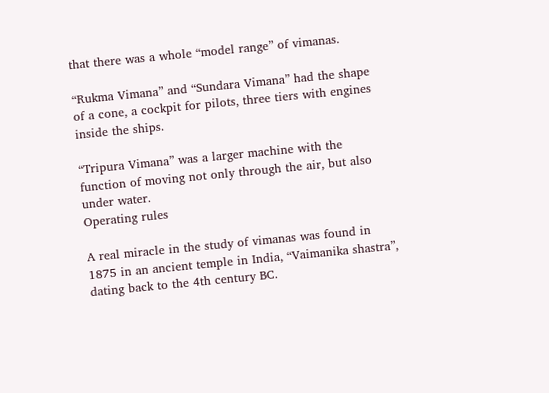that there was a whole “model range” of vimanas.

“Rukma Vimana” and “Sundara Vimana” had the shape of a cone, a cockpit for pilots, three tiers with engines inside the ships.

“Tripura Vimana” was a larger machine with the function of moving not only through the air, but also under water.
Operating rules

A real miracle in the study of vimanas was found in 1875 in an ancient temple in India, “Vaimanika shastra”, dating back to the 4th century BC.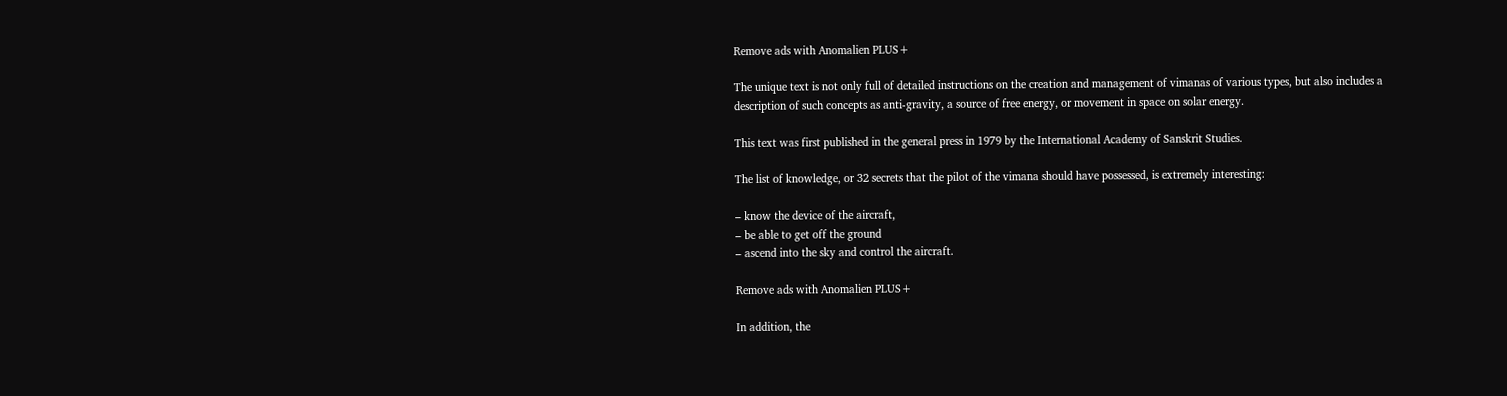Remove ads with Anomalien PLUS+

The unique text is not only full of detailed instructions on the creation and management of vimanas of various types, but also includes a description of such concepts as anti-gravity, a source of free energy, or movement in space on solar energy.

This text was first published in the general press in 1979 by the International Academy of Sanskrit Studies.

The list of knowledge, or 32 secrets that the pilot of the vimana should have possessed, is extremely interesting:

– know the device of the aircraft,
– be able to get off the ground
– ascend into the sky and control the aircraft.

Remove ads with Anomalien PLUS+

In addition, the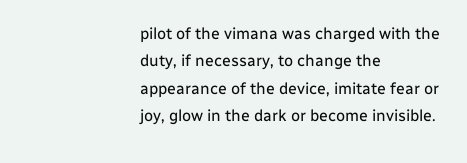pilot of the vimana was charged with the duty, if necessary, to change the appearance of the device, imitate fear or joy, glow in the dark or become invisible.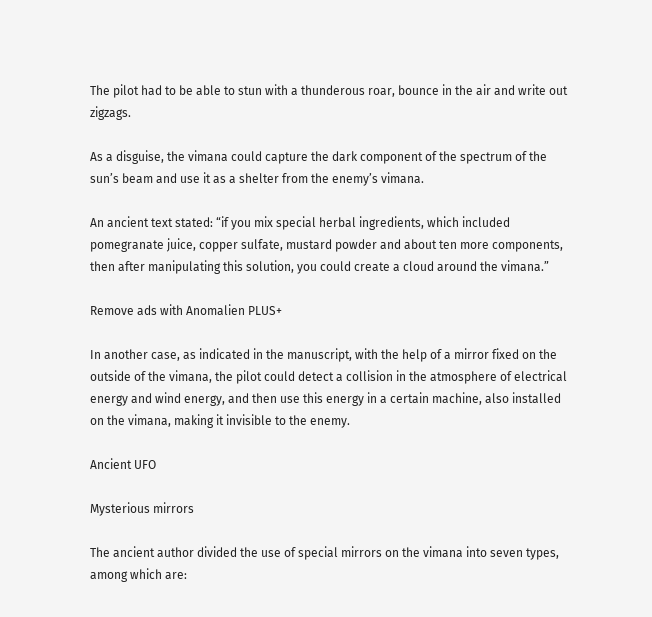The pilot had to be able to stun with a thunderous roar, bounce in the air and write out zigzags.

As a disguise, the vimana could capture the dark component of the spectrum of the sun’s beam and use it as a shelter from the enemy’s vimana.

An ancient text stated: “if you mix special herbal ingredients, which included pomegranate juice, copper sulfate, mustard powder and about ten more components, then after manipulating this solution, you could create a cloud around the vimana.”

Remove ads with Anomalien PLUS+

In another case, as indicated in the manuscript, with the help of a mirror fixed on the outside of the vimana, the pilot could detect a collision in the atmosphere of electrical energy and wind energy, and then use this energy in a certain machine, also installed on the vimana, making it invisible to the enemy.

Ancient UFO

Mysterious mirrors

The ancient author divided the use of special mirrors on the vimana into seven types, among which are: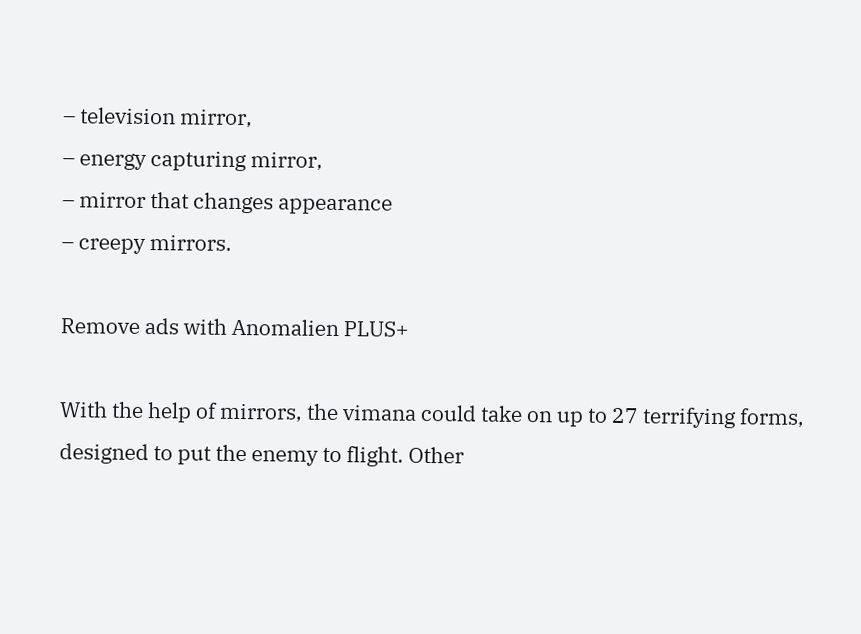– television mirror,
– energy capturing mirror,
– mirror that changes appearance
– creepy mirrors.

Remove ads with Anomalien PLUS+

With the help of mirrors, the vimana could take on up to 27 terrifying forms, designed to put the enemy to flight. Other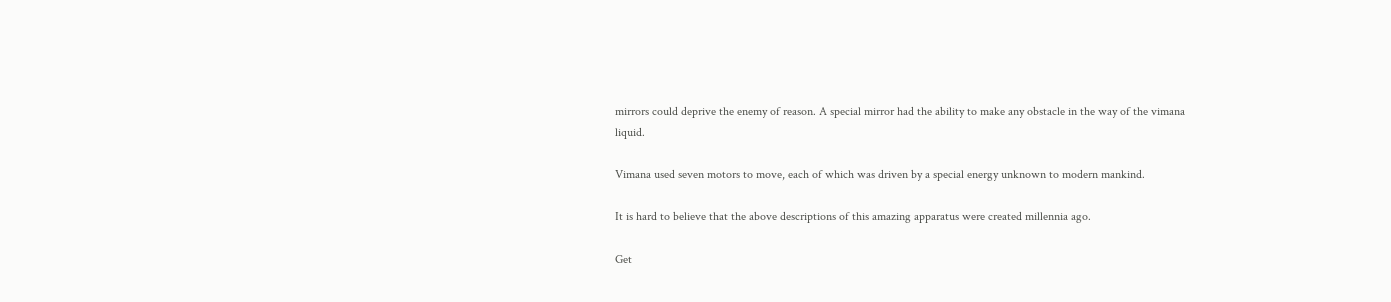mirrors could deprive the enemy of reason. A special mirror had the ability to make any obstacle in the way of the vimana liquid.

Vimana used seven motors to move, each of which was driven by a special energy unknown to modern mankind.

It is hard to believe that the above descriptions of this amazing apparatus were created millennia ago.

Get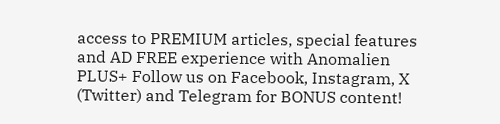access to PREMIUM articles, special features and AD FREE experience with Anomalien PLUS+ Follow us on Facebook, Instagram, X (Twitter) and Telegram for BONUS content!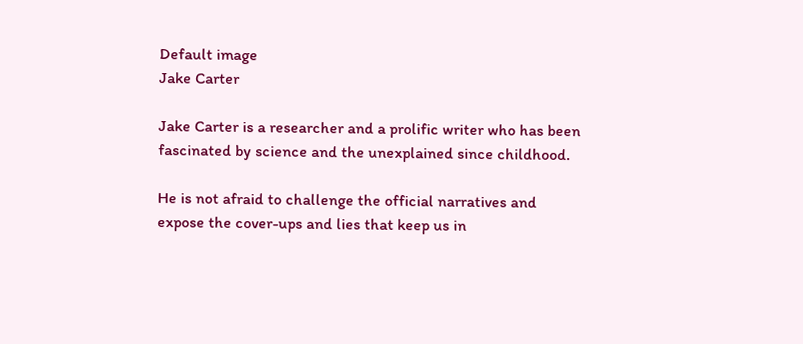Default image
Jake Carter

Jake Carter is a researcher and a prolific writer who has been fascinated by science and the unexplained since childhood.

He is not afraid to challenge the official narratives and expose the cover-ups and lies that keep us in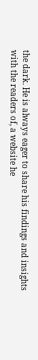the dark. He is always eager to share his findings and insights with the readers of, a website he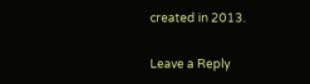created in 2013.

Leave a Reply